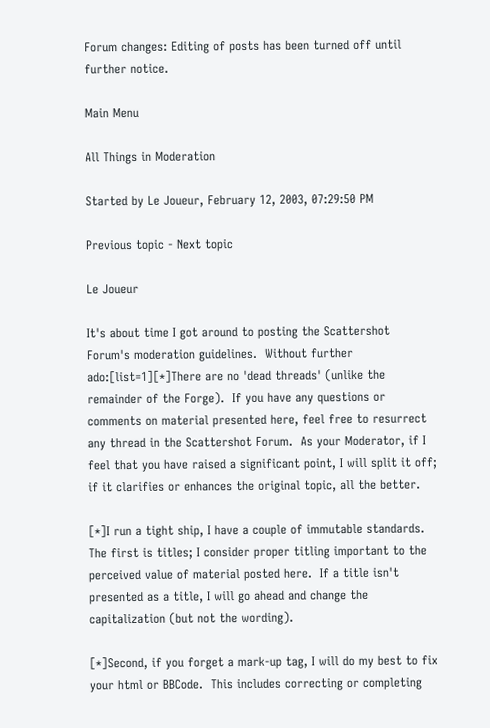Forum changes: Editing of posts has been turned off until further notice.

Main Menu

All Things in Moderation

Started by Le Joueur, February 12, 2003, 07:29:50 PM

Previous topic - Next topic

Le Joueur

It's about time I got around to posting the Scattershot Forum's moderation guidelines.  Without further ado:[list=1][*]There are no 'dead threads' (unlike the remainder of the Forge).  If you have any questions or comments on material presented here, feel free to resurrect any thread in the Scattershot Forum.  As your Moderator, if I feel that you have raised a significant point, I will split it off; if it clarifies or enhances the original topic, all the better.

[*]I run a tight ship, I have a couple of immutable standards.  The first is titles; I consider proper titling important to the perceived value of material posted here.  If a title isn't presented as a title, I will go ahead and change the capitalization (but not the wording).

[*]Second, if you forget a mark-up tag, I will do my best to fix your html or BBCode.  This includes correcting or completing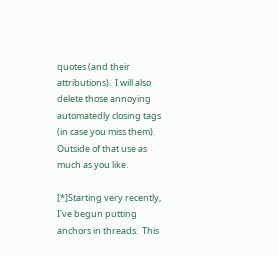quotes (and their attributions).  I will also delete those annoying automatedly closing tags (in case you miss them).  Outside of that use as much as you like.

[*]Starting very recently, I've begun putting anchors in threads.  This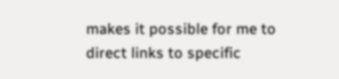makes it possible for me to direct links to specific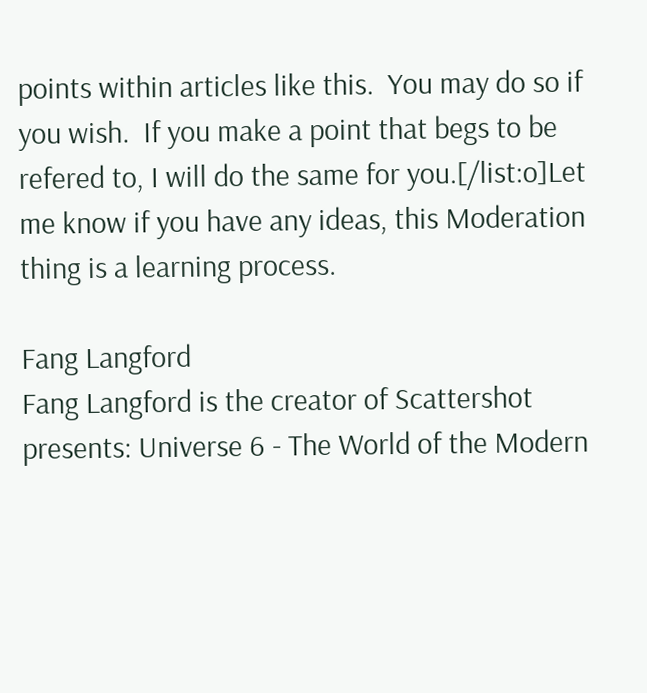points within articles like this.  You may do so if you wish.  If you make a point that begs to be refered to, I will do the same for you.[/list:o]Let me know if you have any ideas, this Moderation thing is a learning process.

Fang Langford
Fang Langford is the creator of Scattershot presents: Universe 6 - The World of the Modern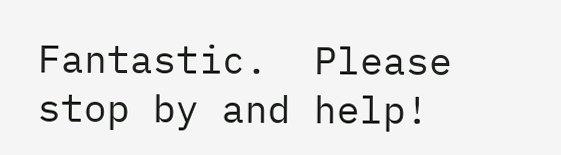Fantastic.  Please stop by and help!